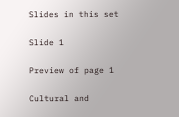Slides in this set

Slide 1

Preview of page 1

Cultural and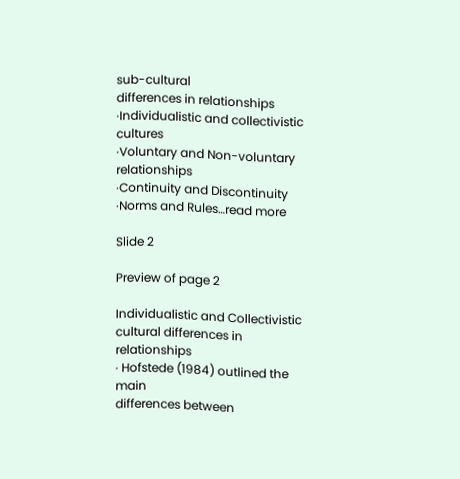sub-cultural
differences in relationships
·Individualistic and collectivistic cultures
·Voluntary and Non-voluntary relationships
·Continuity and Discontinuity
·Norms and Rules…read more

Slide 2

Preview of page 2

Individualistic and Collectivistic
cultural differences in relationships
· Hofstede (1984) outlined the main
differences between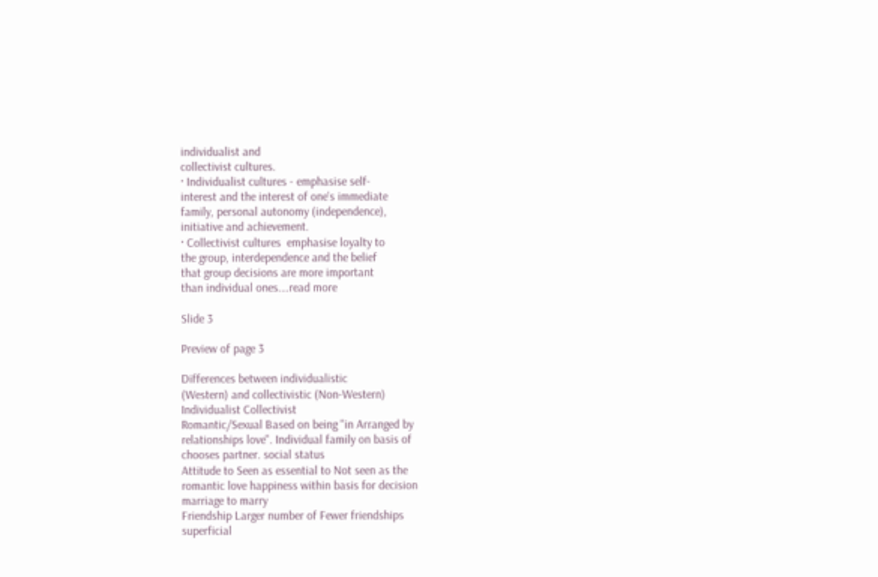individualist and
collectivist cultures.
· Individualist cultures - emphasise self-
interest and the interest of one's immediate
family, personal autonomy (independence),
initiative and achievement.
· Collectivist cultures  emphasise loyalty to
the group, interdependence and the belief
that group decisions are more important
than individual ones.…read more

Slide 3

Preview of page 3

Differences between individualistic
(Western) and collectivistic (Non-Western)
Individualist Collectivist
Romantic/Sexual Based on being "in Arranged by
relationships love". Individual family on basis of
chooses partner. social status
Attitude to Seen as essential to Not seen as the
romantic love happiness within basis for decision
marriage to marry
Friendship Larger number of Fewer friendships
superficial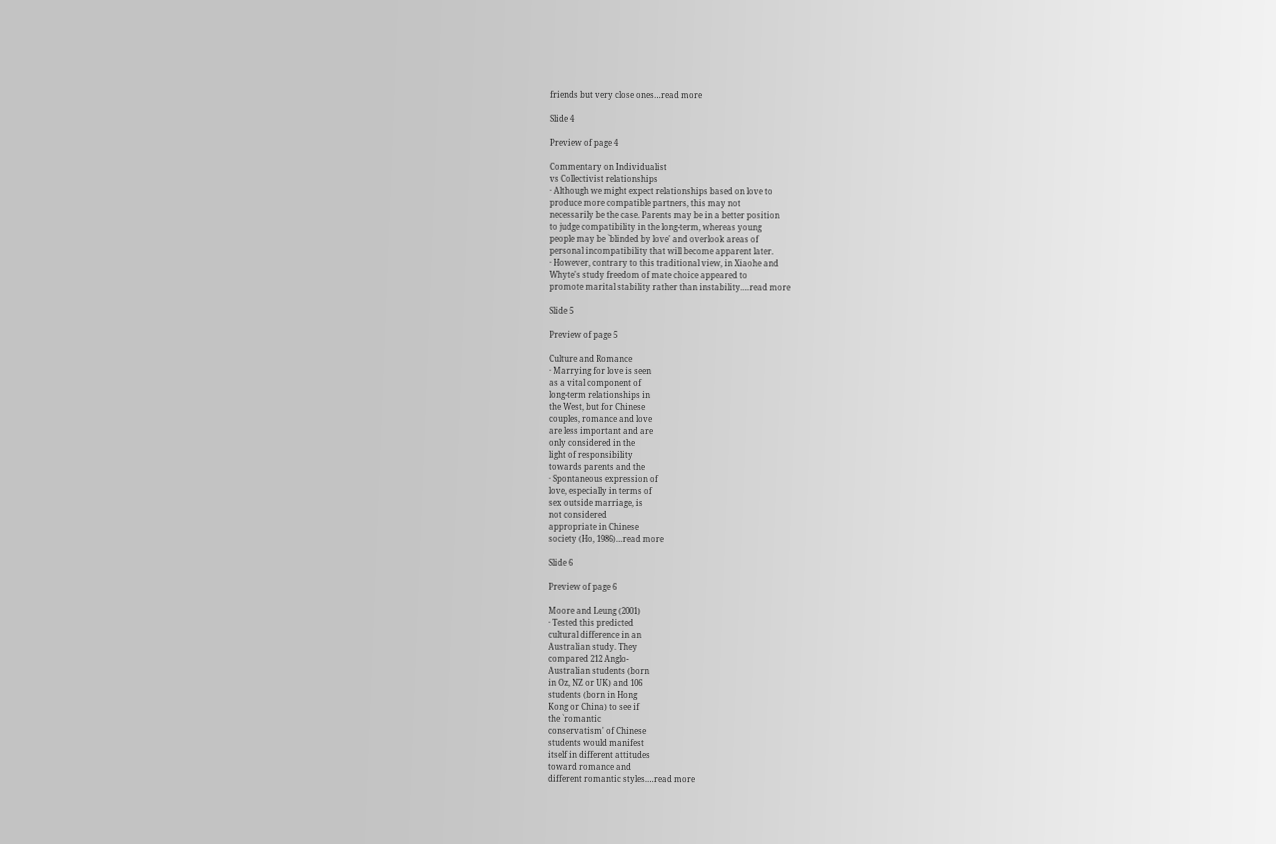friends but very close ones…read more

Slide 4

Preview of page 4

Commentary on Individualist
vs Collectivist relationships
· Although we might expect relationships based on love to
produce more compatible partners, this may not
necessarily be the case. Parents may be in a better position
to judge compatibility in the long-term, whereas young
people may be `blinded by love' and overlook areas of
personal incompatibility that will become apparent later.
· However, contrary to this traditional view, in Xiaohe and
Whyte's study freedom of mate choice appeared to
promote marital stability rather than instability.…read more

Slide 5

Preview of page 5

Culture and Romance
· Marrying for love is seen
as a vital component of
long-term relationships in
the West, but for Chinese
couples, romance and love
are less important and are
only considered in the
light of responsibility
towards parents and the
· Spontaneous expression of
love, especially in terms of
sex outside marriage, is
not considered
appropriate in Chinese
society (Ho, 1986)…read more

Slide 6

Preview of page 6

Moore and Leung (2001)
· Tested this predicted
cultural difference in an
Australian study. They
compared 212 Anglo-
Australian students (born
in Oz, NZ or UK) and 106
students (born in Hong
Kong or China) to see if
the `romantic
conservatism' of Chinese
students would manifest
itself in different attitudes
toward romance and
different romantic styles.…read more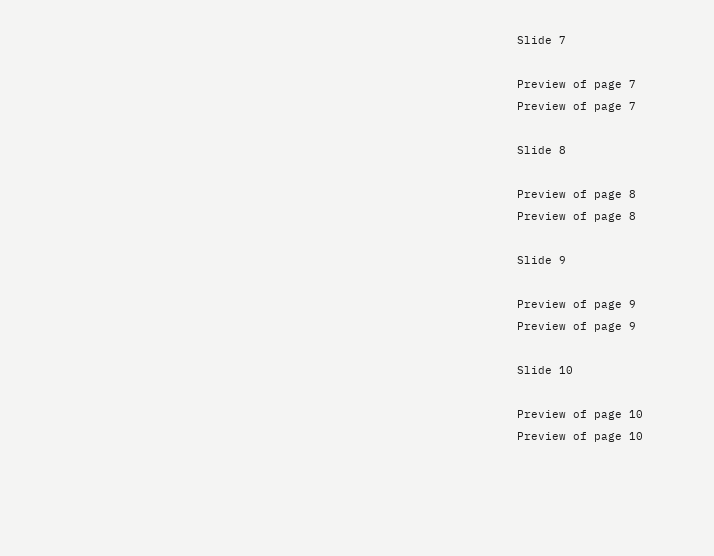Slide 7

Preview of page 7
Preview of page 7

Slide 8

Preview of page 8
Preview of page 8

Slide 9

Preview of page 9
Preview of page 9

Slide 10

Preview of page 10
Preview of page 10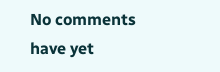No comments have yet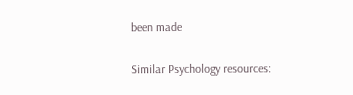been made

Similar Psychology resources: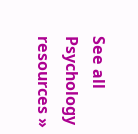See all Psychology resources »